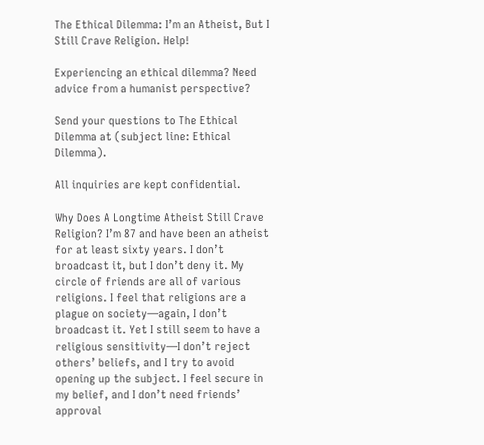The Ethical Dilemma: I’m an Atheist, But I Still Crave Religion. Help!

Experiencing an ethical dilemma? Need advice from a humanist perspective?

Send your questions to The Ethical Dilemma at (subject line: Ethical Dilemma).

All inquiries are kept confidential.

Why Does A Longtime Atheist Still Crave Religion? I’m 87 and have been an atheist for at least sixty years. I don’t broadcast it, but I don’t deny it. My circle of friends are all of various religions. I feel that religions are a plague on society—again, I don’t broadcast it. Yet I still seem to have a religious sensitivity—I don’t reject others’ beliefs, and I try to avoid opening up the subject. I feel secure in my belief, and I don’t need friends’ approval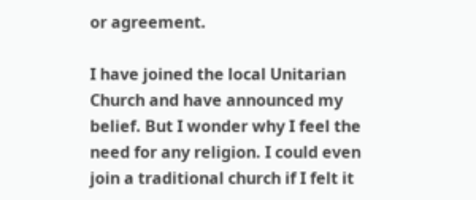or agreement.

I have joined the local Unitarian Church and have announced my belief. But I wonder why I feel the need for any religion. I could even join a traditional church if I felt it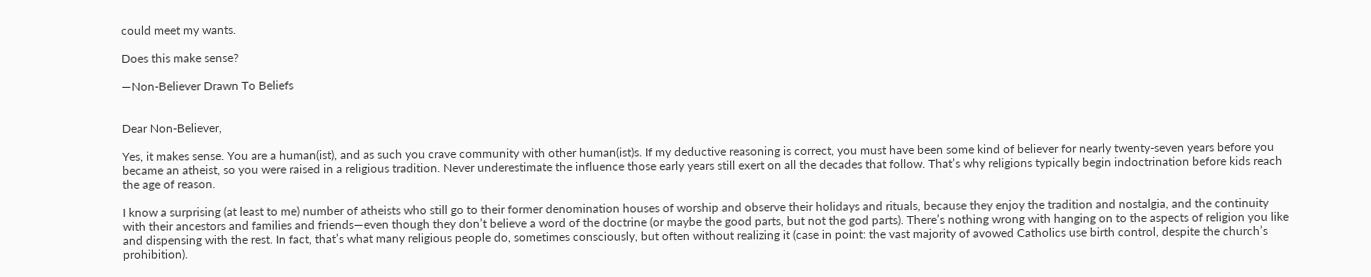could meet my wants.

Does this make sense?

—Non-Believer Drawn To Beliefs


Dear Non-Believer,

Yes, it makes sense. You are a human(ist), and as such you crave community with other human(ist)s. If my deductive reasoning is correct, you must have been some kind of believer for nearly twenty-seven years before you became an atheist, so you were raised in a religious tradition. Never underestimate the influence those early years still exert on all the decades that follow. That’s why religions typically begin indoctrination before kids reach the age of reason.

I know a surprising (at least to me) number of atheists who still go to their former denomination houses of worship and observe their holidays and rituals, because they enjoy the tradition and nostalgia, and the continuity with their ancestors and families and friends—even though they don’t believe a word of the doctrine (or maybe the good parts, but not the god parts). There’s nothing wrong with hanging on to the aspects of religion you like and dispensing with the rest. In fact, that’s what many religious people do, sometimes consciously, but often without realizing it (case in point: the vast majority of avowed Catholics use birth control, despite the church’s prohibition).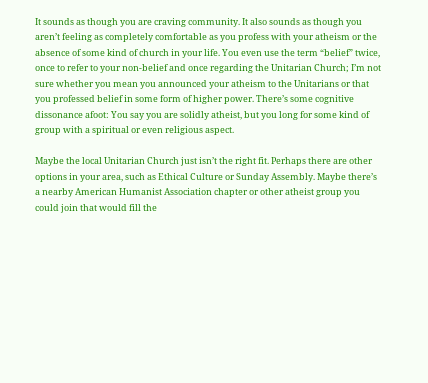It sounds as though you are craving community. It also sounds as though you aren’t feeling as completely comfortable as you profess with your atheism or the absence of some kind of church in your life. You even use the term “belief” twice, once to refer to your non-belief and once regarding the Unitarian Church; I’m not sure whether you mean you announced your atheism to the Unitarians or that you professed belief in some form of higher power. There’s some cognitive dissonance afoot: You say you are solidly atheist, but you long for some kind of group with a spiritual or even religious aspect.

Maybe the local Unitarian Church just isn’t the right fit. Perhaps there are other options in your area, such as Ethical Culture or Sunday Assembly. Maybe there’s a nearby American Humanist Association chapter or other atheist group you could join that would fill the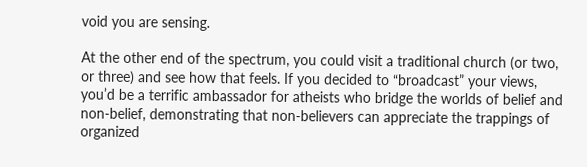void you are sensing.

At the other end of the spectrum, you could visit a traditional church (or two, or three) and see how that feels. If you decided to “broadcast” your views, you’d be a terrific ambassador for atheists who bridge the worlds of belief and non-belief, demonstrating that non-believers can appreciate the trappings of organized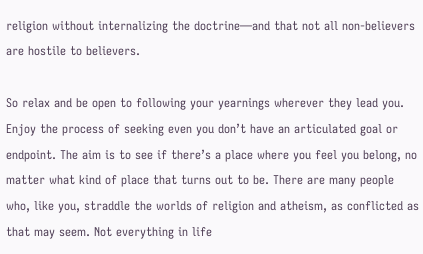religion without internalizing the doctrine—and that not all non-believers are hostile to believers.

So relax and be open to following your yearnings wherever they lead you. Enjoy the process of seeking even you don’t have an articulated goal or endpoint. The aim is to see if there’s a place where you feel you belong, no matter what kind of place that turns out to be. There are many people who, like you, straddle the worlds of religion and atheism, as conflicted as that may seem. Not everything in life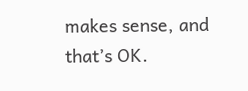makes sense, and that’s OK.